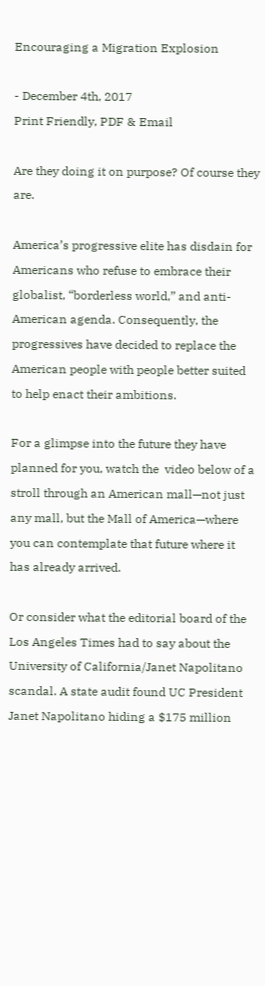Encouraging a Migration Explosion

- December 4th, 2017
Print Friendly, PDF & Email

Are they doing it on purpose? Of course they are.

America’s progressive elite has disdain for Americans who refuse to embrace their globalist, “borderless world,” and anti-American agenda. Consequently, the progressives have decided to replace the American people with people better suited to help enact their ambitions.

For a glimpse into the future they have planned for you, watch the  video below of a stroll through an American mall—not just any mall, but the Mall of America—where you can contemplate that future where it has already arrived.

Or consider what the editorial board of the Los Angeles Times had to say about the University of California/Janet Napolitano scandal. A state audit found UC President Janet Napolitano hiding a $175 million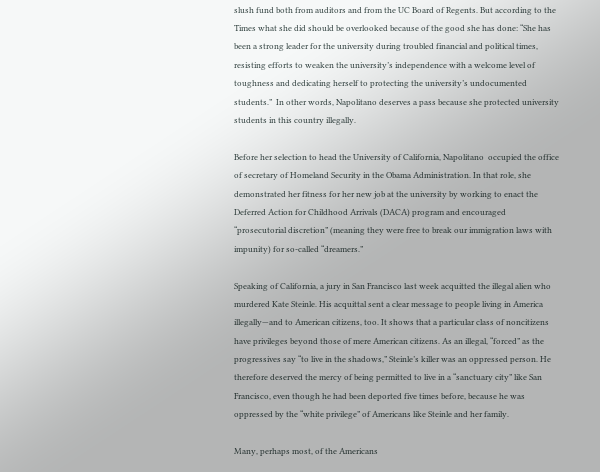slush fund both from auditors and from the UC Board of Regents. But according to the Times what she did should be overlooked because of the good she has done: “She has been a strong leader for the university during troubled financial and political times, resisting efforts to weaken the university’s independence with a welcome level of toughness and dedicating herself to protecting the university’s undocumented students.”  In other words, Napolitano deserves a pass because she protected university students in this country illegally.

Before her selection to head the University of California, Napolitano  occupied the office of secretary of Homeland Security in the Obama Administration. In that role, she demonstrated her fitness for her new job at the university by working to enact the Deferred Action for Childhood Arrivals (DACA) program and encouraged “prosecutorial discretion” (meaning they were free to break our immigration laws with impunity) for so-called “dreamers.”

Speaking of California, a jury in San Francisco last week acquitted the illegal alien who murdered Kate Steinle. His acquittal sent a clear message to people living in America illegally—and to American citizens, too. It shows that a particular class of noncitizens have privileges beyond those of mere American citizens. As an illegal, “forced” as the progressives say “to live in the shadows,” Steinle’s killer was an oppressed person. He therefore deserved the mercy of being permitted to live in a “sanctuary city” like San Francisco, even though he had been deported five times before, because he was oppressed by the “white privilege” of Americans like Steinle and her family.

Many, perhaps most, of the Americans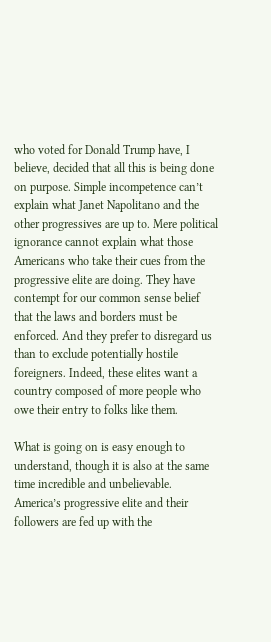who voted for Donald Trump have, I believe, decided that all this is being done on purpose. Simple incompetence can’t explain what Janet Napolitano and the other progressives are up to. Mere political ignorance cannot explain what those Americans who take their cues from the progressive elite are doing. They have contempt for our common sense belief that the laws and borders must be enforced. And they prefer to disregard us than to exclude potentially hostile foreigners. Indeed, these elites want a country composed of more people who owe their entry to folks like them.

What is going on is easy enough to understand, though it is also at the same time incredible and unbelievable.  America’s progressive elite and their followers are fed up with the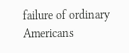failure of ordinary Americans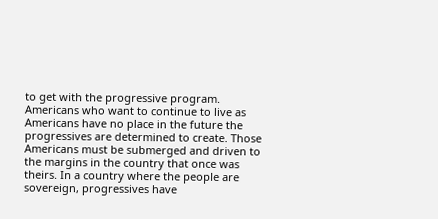to get with the progressive program. Americans who want to continue to live as Americans have no place in the future the progressives are determined to create. Those Americans must be submerged and driven to the margins in the country that once was theirs. In a country where the people are sovereign, progressives have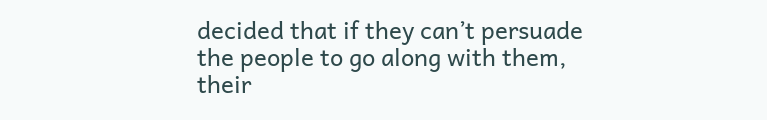decided that if they can’t persuade the people to go along with them, their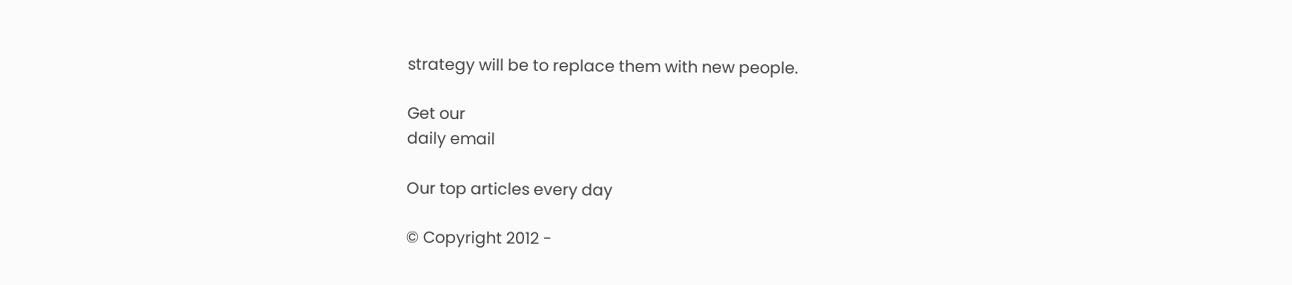strategy will be to replace them with new people.

Get our
daily email

Our top articles every day

© Copyright 2012 -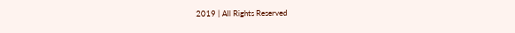2019 | All Rights Reserved